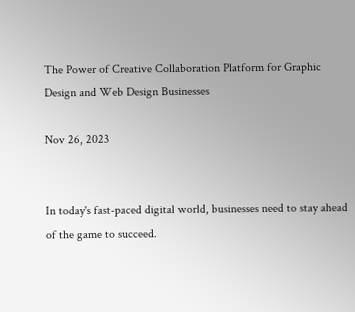The Power of Creative Collaboration Platform for Graphic Design and Web Design Businesses

Nov 26, 2023


In today's fast-paced digital world, businesses need to stay ahead of the game to succeed.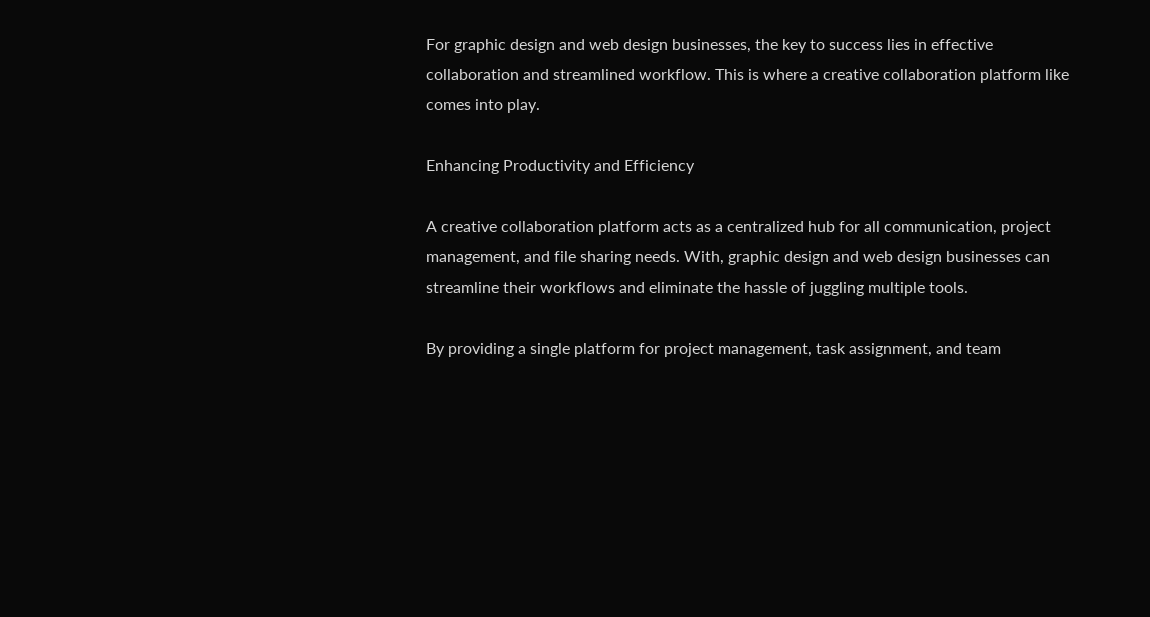For graphic design and web design businesses, the key to success lies in effective collaboration and streamlined workflow. This is where a creative collaboration platform like comes into play.

Enhancing Productivity and Efficiency

A creative collaboration platform acts as a centralized hub for all communication, project management, and file sharing needs. With, graphic design and web design businesses can streamline their workflows and eliminate the hassle of juggling multiple tools.

By providing a single platform for project management, task assignment, and team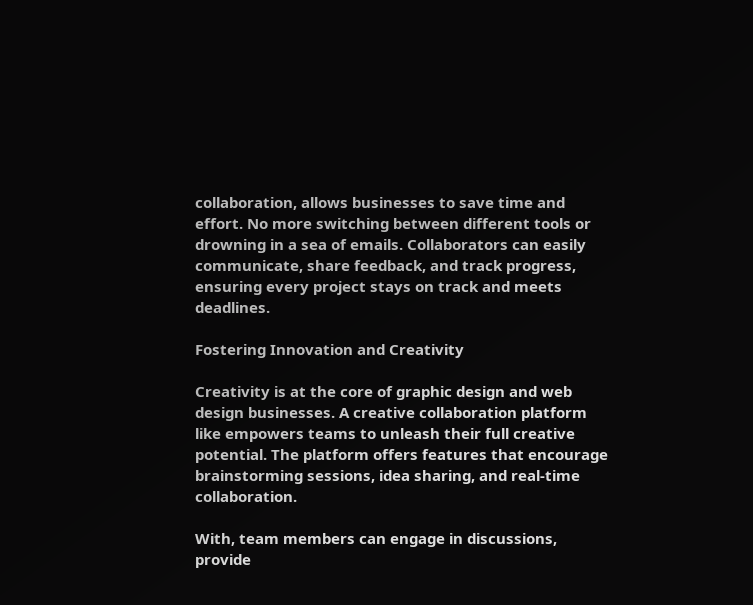collaboration, allows businesses to save time and effort. No more switching between different tools or drowning in a sea of emails. Collaborators can easily communicate, share feedback, and track progress, ensuring every project stays on track and meets deadlines.

Fostering Innovation and Creativity

Creativity is at the core of graphic design and web design businesses. A creative collaboration platform like empowers teams to unleash their full creative potential. The platform offers features that encourage brainstorming sessions, idea sharing, and real-time collaboration.

With, team members can engage in discussions, provide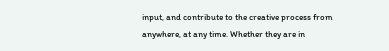input, and contribute to the creative process from anywhere, at any time. Whether they are in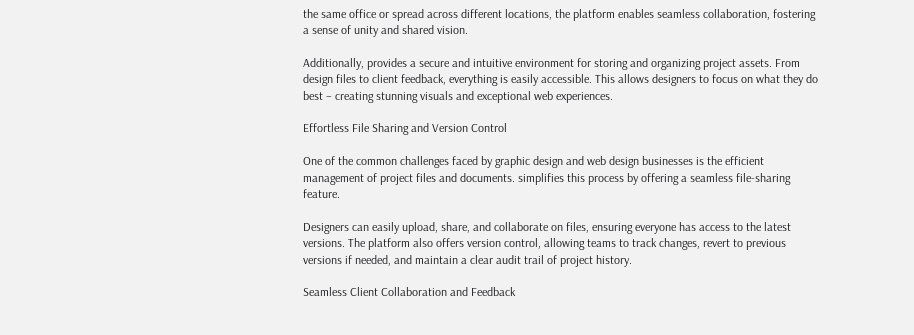the same office or spread across different locations, the platform enables seamless collaboration, fostering a sense of unity and shared vision.

Additionally, provides a secure and intuitive environment for storing and organizing project assets. From design files to client feedback, everything is easily accessible. This allows designers to focus on what they do best – creating stunning visuals and exceptional web experiences.

Effortless File Sharing and Version Control

One of the common challenges faced by graphic design and web design businesses is the efficient management of project files and documents. simplifies this process by offering a seamless file-sharing feature.

Designers can easily upload, share, and collaborate on files, ensuring everyone has access to the latest versions. The platform also offers version control, allowing teams to track changes, revert to previous versions if needed, and maintain a clear audit trail of project history.

Seamless Client Collaboration and Feedback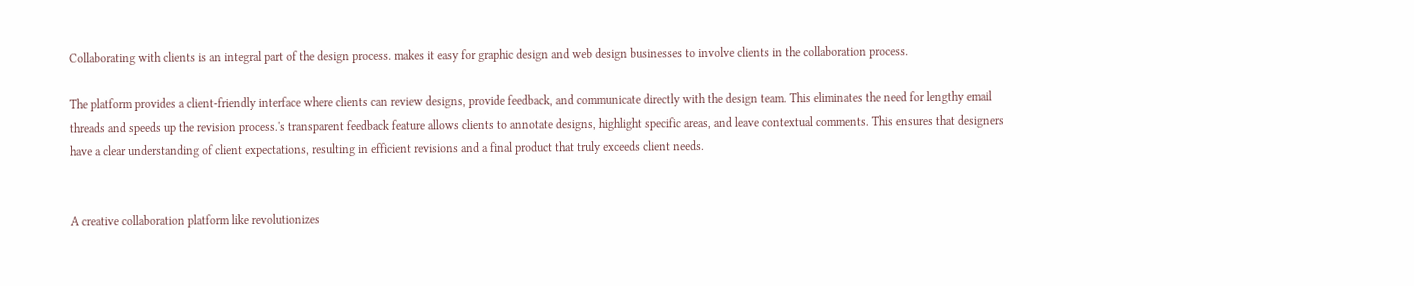Collaborating with clients is an integral part of the design process. makes it easy for graphic design and web design businesses to involve clients in the collaboration process.

The platform provides a client-friendly interface where clients can review designs, provide feedback, and communicate directly with the design team. This eliminates the need for lengthy email threads and speeds up the revision process.'s transparent feedback feature allows clients to annotate designs, highlight specific areas, and leave contextual comments. This ensures that designers have a clear understanding of client expectations, resulting in efficient revisions and a final product that truly exceeds client needs.


A creative collaboration platform like revolutionizes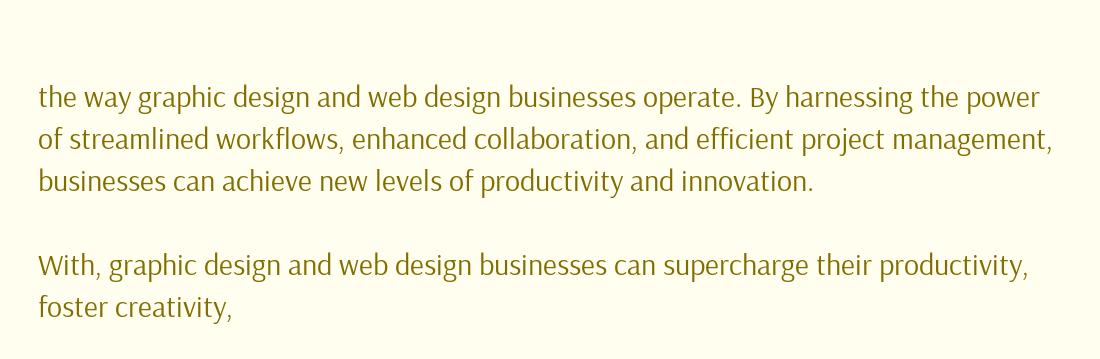the way graphic design and web design businesses operate. By harnessing the power of streamlined workflows, enhanced collaboration, and efficient project management, businesses can achieve new levels of productivity and innovation.

With, graphic design and web design businesses can supercharge their productivity, foster creativity,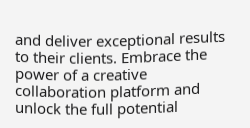and deliver exceptional results to their clients. Embrace the power of a creative collaboration platform and unlock the full potential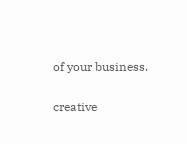of your business.

creative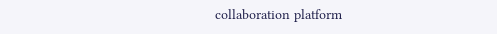collaboration platform